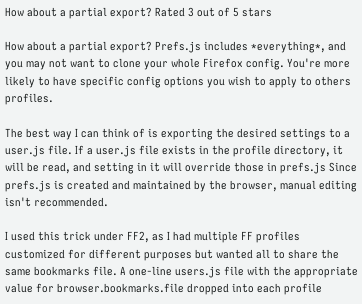How about a partial export? Rated 3 out of 5 stars

How about a partial export? Prefs.js includes *everything*, and you may not want to clone your whole Firefox config. You're more likely to have specific config options you wish to apply to others profiles.

The best way I can think of is exporting the desired settings to a user.js file. If a user.js file exists in the profile directory, it will be read, and setting in it will override those in prefs.js Since prefs.js is created and maintained by the browser, manual editing isn't recommended.

I used this trick under FF2, as I had multiple FF profiles customized for different purposes but wanted all to share the same bookmarks file. A one-line users.js file with the appropriate value for browser.bookmarks.file dropped into each profile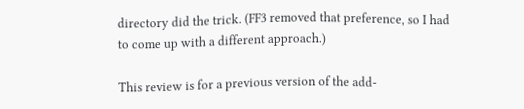directory did the trick. (FF3 removed that preference, so I had to come up with a different approach.)

This review is for a previous version of the add-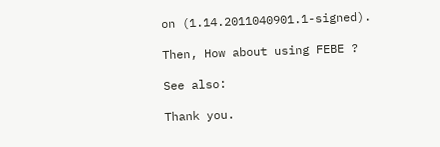on (1.14.2011040901.1-signed).

Then, How about using FEBE ?

See also:

Thank you.